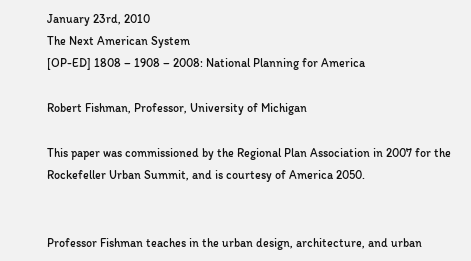January 23rd, 2010
The Next American System
[OP-ED] 1808 – 1908 – 2008: National Planning for America

Robert Fishman, Professor, University of Michigan

This paper was commissioned by the Regional Plan Association in 2007 for the Rockefeller Urban Summit, and is courtesy of America 2050.


Professor Fishman teaches in the urban design, architecture, and urban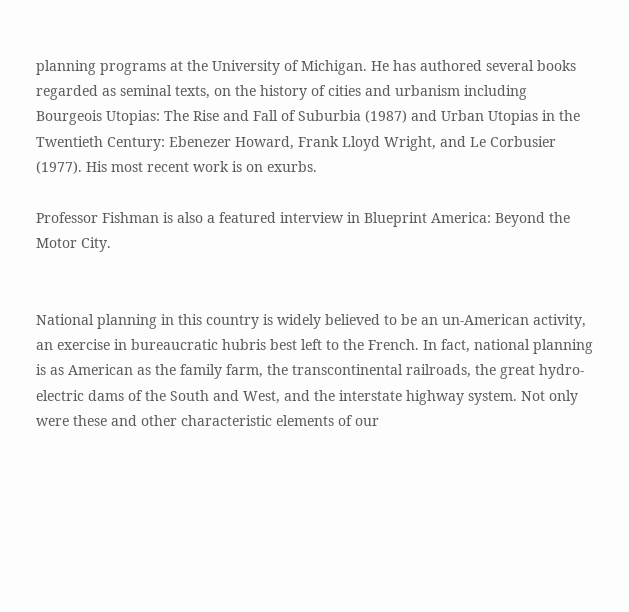planning programs at the University of Michigan. He has authored several books regarded as seminal texts, on the history of cities and urbanism including Bourgeois Utopias: The Rise and Fall of Suburbia (1987) and Urban Utopias in the Twentieth Century: Ebenezer Howard, Frank Lloyd Wright, and Le Corbusier (1977). His most recent work is on exurbs.

Professor Fishman is also a featured interview in Blueprint America: Beyond the Motor City.


National planning in this country is widely believed to be an un-American activity, an exercise in bureaucratic hubris best left to the French. In fact, national planning is as American as the family farm, the transcontinental railroads, the great hydro-electric dams of the South and West, and the interstate highway system. Not only were these and other characteristic elements of our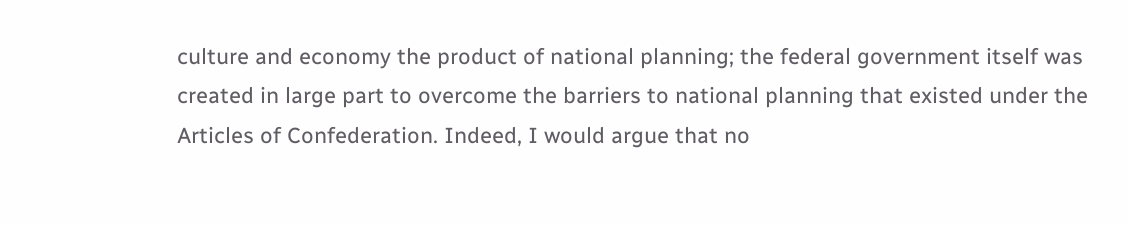culture and economy the product of national planning; the federal government itself was created in large part to overcome the barriers to national planning that existed under the Articles of Confederation. Indeed, I would argue that no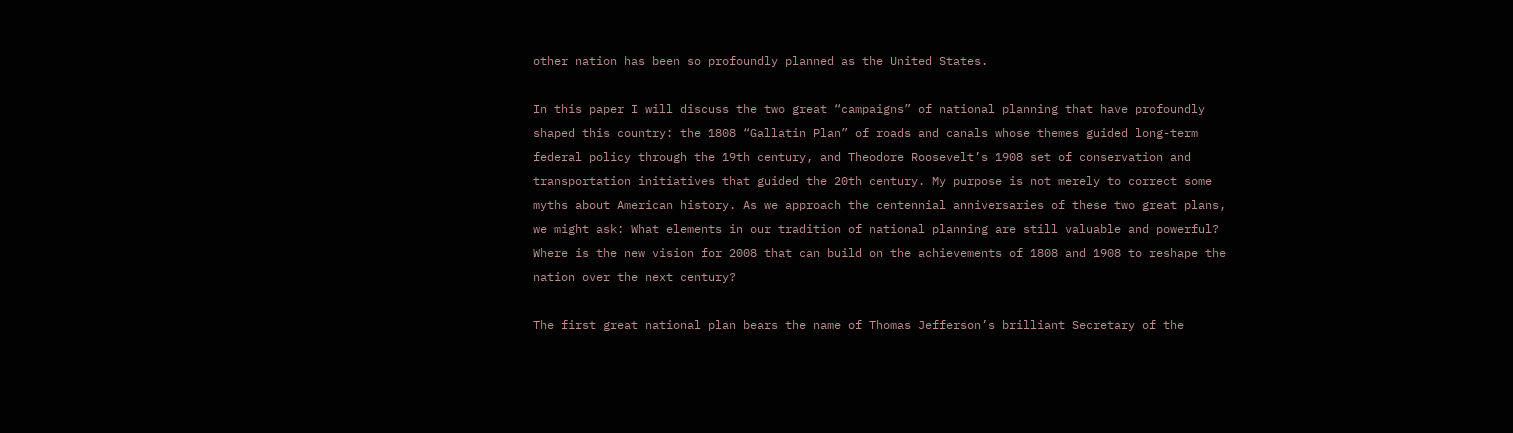other nation has been so profoundly planned as the United States.

In this paper I will discuss the two great “campaigns” of national planning that have profoundly shaped this country: the 1808 “Gallatin Plan” of roads and canals whose themes guided long-term federal policy through the 19th century, and Theodore Roosevelt’s 1908 set of conservation and transportation initiatives that guided the 20th century. My purpose is not merely to correct some myths about American history. As we approach the centennial anniversaries of these two great plans, we might ask: What elements in our tradition of national planning are still valuable and powerful? Where is the new vision for 2008 that can build on the achievements of 1808 and 1908 to reshape the nation over the next century?

The first great national plan bears the name of Thomas Jefferson’s brilliant Secretary of the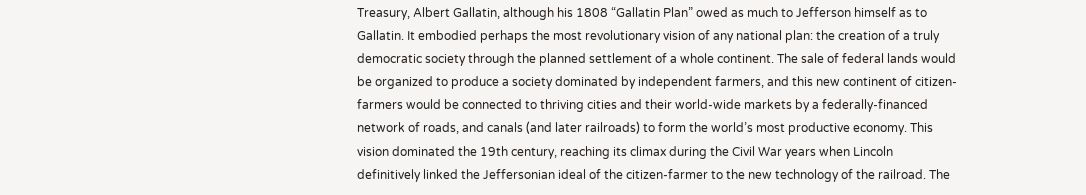Treasury, Albert Gallatin, although his 1808 “Gallatin Plan” owed as much to Jefferson himself as to Gallatin. It embodied perhaps the most revolutionary vision of any national plan: the creation of a truly democratic society through the planned settlement of a whole continent. The sale of federal lands would be organized to produce a society dominated by independent farmers, and this new continent of citizen-farmers would be connected to thriving cities and their world-wide markets by a federally-financed network of roads, and canals (and later railroads) to form the world’s most productive economy. This vision dominated the 19th century, reaching its climax during the Civil War years when Lincoln definitively linked the Jeffersonian ideal of the citizen-farmer to the new technology of the railroad. The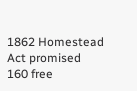1862 Homestead Act promised 160 free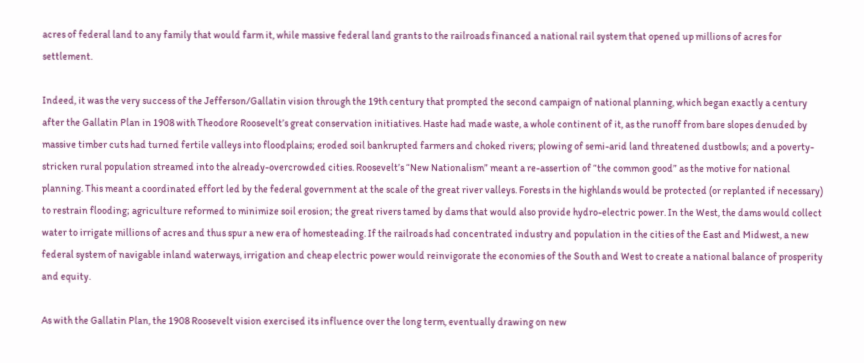acres of federal land to any family that would farm it, while massive federal land grants to the railroads financed a national rail system that opened up millions of acres for settlement.

Indeed, it was the very success of the Jefferson/Gallatin vision through the 19th century that prompted the second campaign of national planning, which began exactly a century after the Gallatin Plan in 1908 with Theodore Roosevelt’s great conservation initiatives. Haste had made waste, a whole continent of it, as the runoff from bare slopes denuded by massive timber cuts had turned fertile valleys into floodplains; eroded soil bankrupted farmers and choked rivers; plowing of semi-arid land threatened dustbowls; and a poverty-stricken rural population streamed into the already-overcrowded cities. Roosevelt’s “New Nationalism” meant a re-assertion of “the common good” as the motive for national planning. This meant a coordinated effort led by the federal government at the scale of the great river valleys. Forests in the highlands would be protected (or replanted if necessary) to restrain flooding; agriculture reformed to minimize soil erosion; the great rivers tamed by dams that would also provide hydro-electric power. In the West, the dams would collect water to irrigate millions of acres and thus spur a new era of homesteading. If the railroads had concentrated industry and population in the cities of the East and Midwest, a new federal system of navigable inland waterways, irrigation and cheap electric power would reinvigorate the economies of the South and West to create a national balance of prosperity and equity.

As with the Gallatin Plan, the 1908 Roosevelt vision exercised its influence over the long term, eventually drawing on new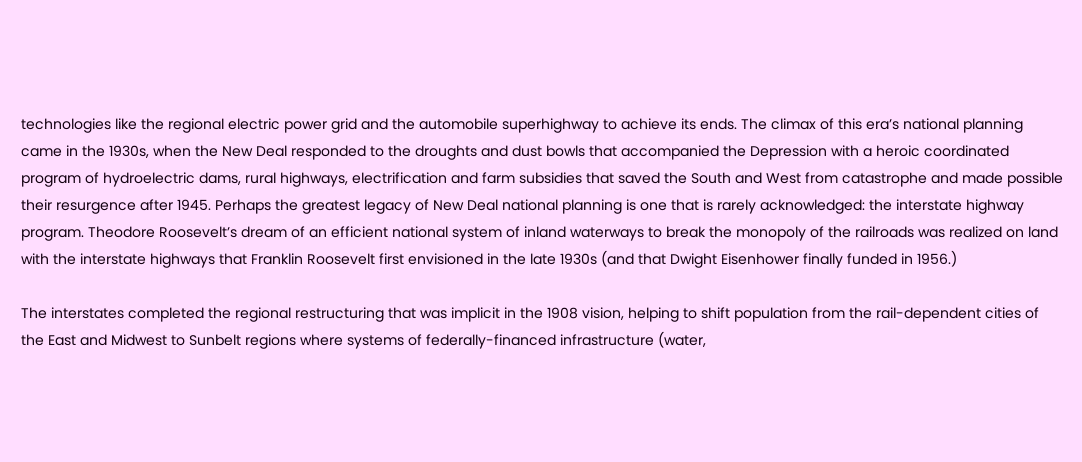technologies like the regional electric power grid and the automobile superhighway to achieve its ends. The climax of this era’s national planning came in the 1930s, when the New Deal responded to the droughts and dust bowls that accompanied the Depression with a heroic coordinated program of hydroelectric dams, rural highways, electrification and farm subsidies that saved the South and West from catastrophe and made possible their resurgence after 1945. Perhaps the greatest legacy of New Deal national planning is one that is rarely acknowledged: the interstate highway program. Theodore Roosevelt’s dream of an efficient national system of inland waterways to break the monopoly of the railroads was realized on land with the interstate highways that Franklin Roosevelt first envisioned in the late 1930s (and that Dwight Eisenhower finally funded in 1956.)

The interstates completed the regional restructuring that was implicit in the 1908 vision, helping to shift population from the rail-dependent cities of the East and Midwest to Sunbelt regions where systems of federally-financed infrastructure (water,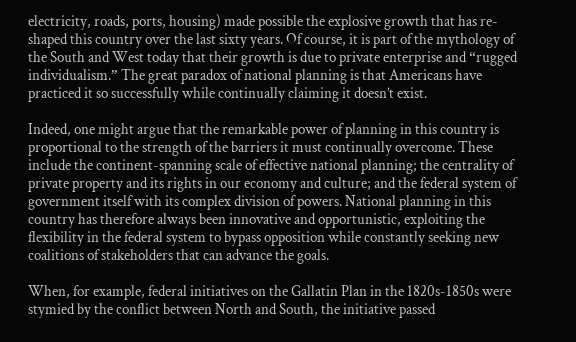electricity, roads, ports, housing) made possible the explosive growth that has re-shaped this country over the last sixty years. Of course, it is part of the mythology of the South and West today that their growth is due to private enterprise and “rugged individualism.” The great paradox of national planning is that Americans have practiced it so successfully while continually claiming it doesn’t exist.

Indeed, one might argue that the remarkable power of planning in this country is proportional to the strength of the barriers it must continually overcome. These include the continent-spanning scale of effective national planning; the centrality of private property and its rights in our economy and culture; and the federal system of government itself with its complex division of powers. National planning in this country has therefore always been innovative and opportunistic, exploiting the flexibility in the federal system to bypass opposition while constantly seeking new coalitions of stakeholders that can advance the goals.

When, for example, federal initiatives on the Gallatin Plan in the 1820s-1850s were stymied by the conflict between North and South, the initiative passed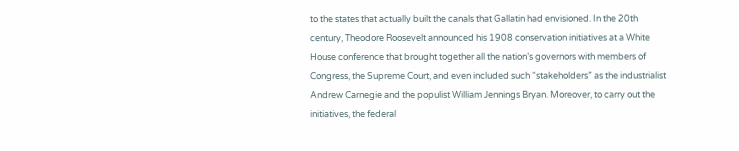to the states that actually built the canals that Gallatin had envisioned. In the 20th century, Theodore Roosevelt announced his 1908 conservation initiatives at a White House conference that brought together all the nation’s governors with members of Congress, the Supreme Court, and even included such “stakeholders” as the industrialist Andrew Carnegie and the populist William Jennings Bryan. Moreover, to carry out the initiatives, the federal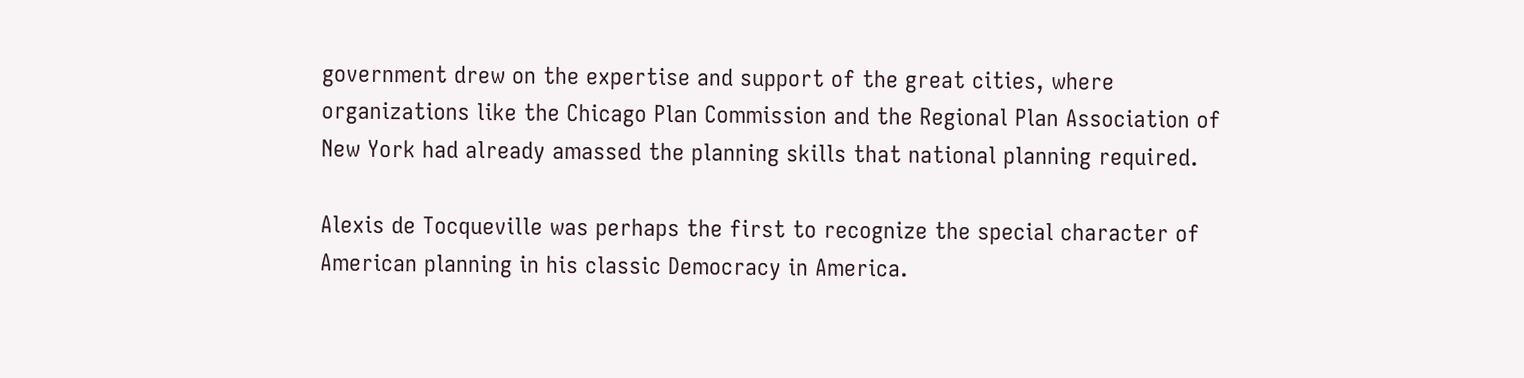government drew on the expertise and support of the great cities, where organizations like the Chicago Plan Commission and the Regional Plan Association of New York had already amassed the planning skills that national planning required.

Alexis de Tocqueville was perhaps the first to recognize the special character of American planning in his classic Democracy in America.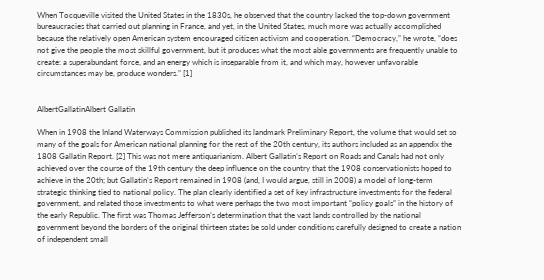When Tocqueville visited the United States in the 1830s, he observed that the country lacked the top-down government bureaucracies that carried out planning in France, and yet, in the United States, much more was actually accomplished because the relatively open American system encouraged citizen activism and cooperation. “Democracy,” he wrote, “does not give the people the most skillful government, but it produces what the most able governments are frequently unable to create: a superabundant force, and an energy which is inseparable from it, and which may, however unfavorable circumstances may be, produce wonders.” [1]


AlbertGallatinAlbert Gallatin

When in 1908 the Inland Waterways Commission published its landmark Preliminary Report, the volume that would set so many of the goals for American national planning for the rest of the 20th century, its authors included as an appendix the 1808 Gallatin Report. [2] This was not mere antiquarianism. Albert Gallatin’s Report on Roads and Canals had not only achieved over the course of the 19th century the deep influence on the country that the 1908 conservationists hoped to achieve in the 20th; but Gallatin’s Report remained in 1908 (and, I would argue, still in 2008) a model of long-term strategic thinking tied to national policy. The plan clearly identified a set of key infrastructure investments for the federal government, and related those investments to what were perhaps the two most important “policy goals” in the history of the early Republic. The first was Thomas Jefferson’s determination that the vast lands controlled by the national government beyond the borders of the original thirteen states be sold under conditions carefully designed to create a nation of independent small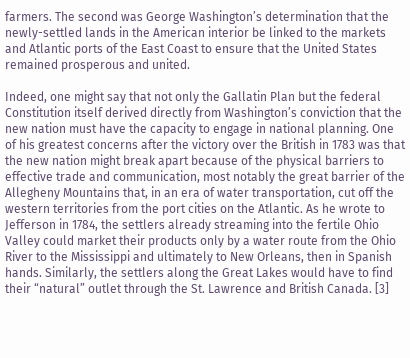farmers. The second was George Washington’s determination that the newly-settled lands in the American interior be linked to the markets and Atlantic ports of the East Coast to ensure that the United States remained prosperous and united.

Indeed, one might say that not only the Gallatin Plan but the federal Constitution itself derived directly from Washington’s conviction that the new nation must have the capacity to engage in national planning. One of his greatest concerns after the victory over the British in 1783 was that the new nation might break apart because of the physical barriers to effective trade and communication, most notably the great barrier of the Allegheny Mountains that, in an era of water transportation, cut off the western territories from the port cities on the Atlantic. As he wrote to Jefferson in 1784, the settlers already streaming into the fertile Ohio Valley could market their products only by a water route from the Ohio River to the Mississippi and ultimately to New Orleans, then in Spanish hands. Similarly, the settlers along the Great Lakes would have to find their “natural” outlet through the St. Lawrence and British Canada. [3]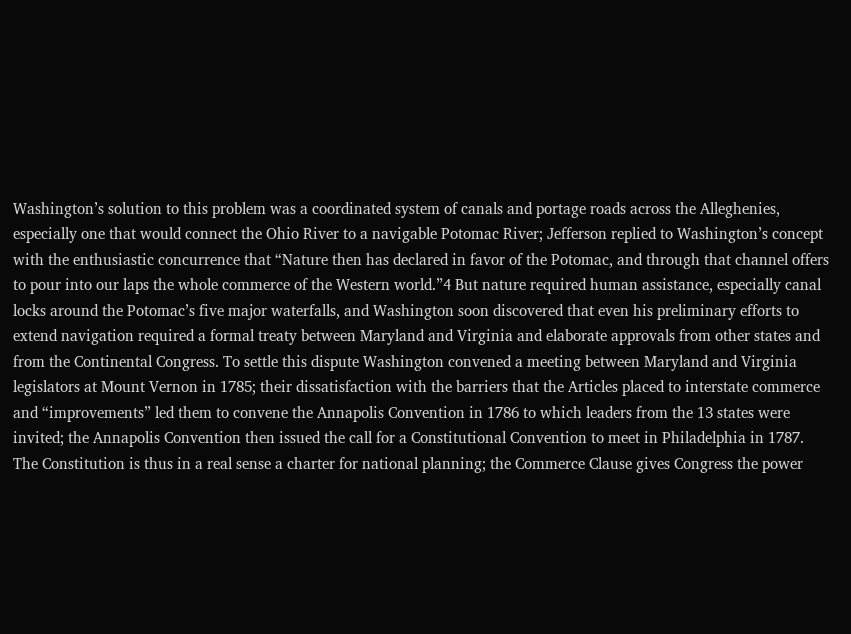Washington’s solution to this problem was a coordinated system of canals and portage roads across the Alleghenies, especially one that would connect the Ohio River to a navigable Potomac River; Jefferson replied to Washington’s concept with the enthusiastic concurrence that “Nature then has declared in favor of the Potomac, and through that channel offers to pour into our laps the whole commerce of the Western world.”4 But nature required human assistance, especially canal locks around the Potomac’s five major waterfalls, and Washington soon discovered that even his preliminary efforts to extend navigation required a formal treaty between Maryland and Virginia and elaborate approvals from other states and from the Continental Congress. To settle this dispute Washington convened a meeting between Maryland and Virginia legislators at Mount Vernon in 1785; their dissatisfaction with the barriers that the Articles placed to interstate commerce and “improvements” led them to convene the Annapolis Convention in 1786 to which leaders from the 13 states were invited; the Annapolis Convention then issued the call for a Constitutional Convention to meet in Philadelphia in 1787. The Constitution is thus in a real sense a charter for national planning; the Commerce Clause gives Congress the power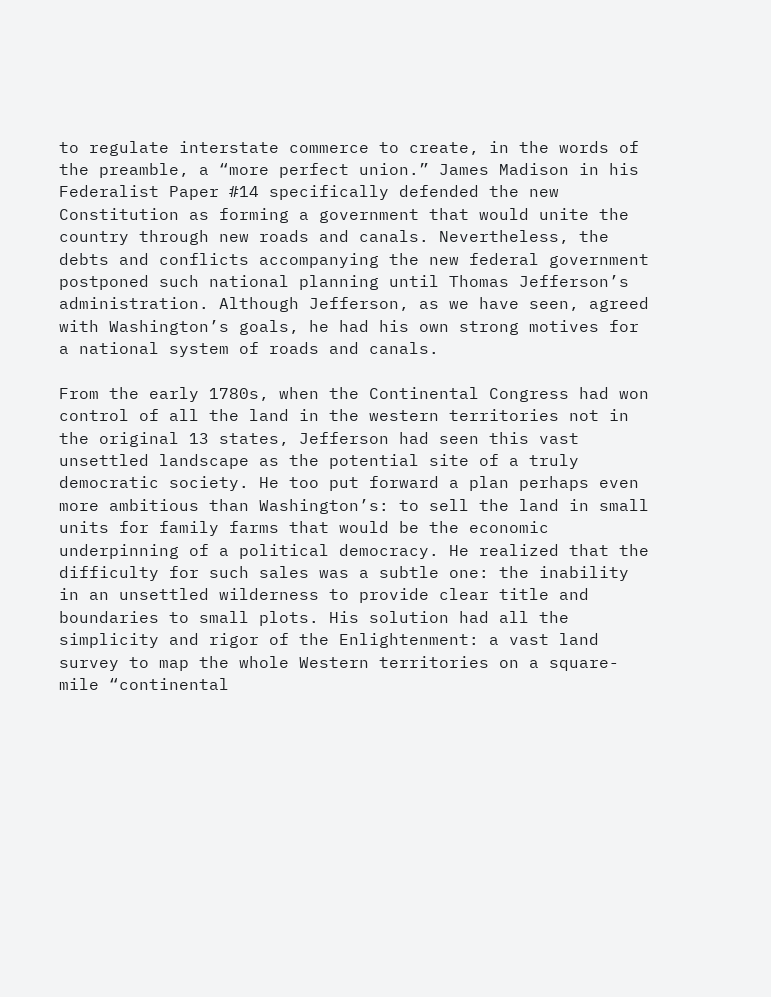to regulate interstate commerce to create, in the words of the preamble, a “more perfect union.” James Madison in his Federalist Paper #14 specifically defended the new Constitution as forming a government that would unite the country through new roads and canals. Nevertheless, the debts and conflicts accompanying the new federal government postponed such national planning until Thomas Jefferson’s administration. Although Jefferson, as we have seen, agreed with Washington’s goals, he had his own strong motives for a national system of roads and canals.

From the early 1780s, when the Continental Congress had won control of all the land in the western territories not in the original 13 states, Jefferson had seen this vast unsettled landscape as the potential site of a truly democratic society. He too put forward a plan perhaps even more ambitious than Washington’s: to sell the land in small units for family farms that would be the economic underpinning of a political democracy. He realized that the difficulty for such sales was a subtle one: the inability in an unsettled wilderness to provide clear title and boundaries to small plots. His solution had all the simplicity and rigor of the Enlightenment: a vast land survey to map the whole Western territories on a square-mile “continental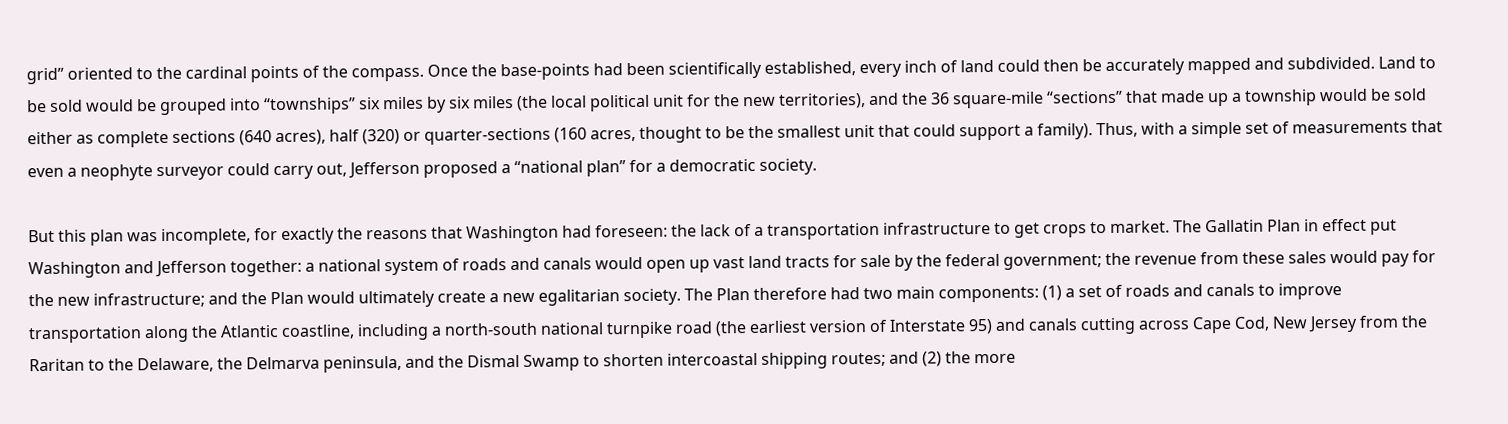grid” oriented to the cardinal points of the compass. Once the base-points had been scientifically established, every inch of land could then be accurately mapped and subdivided. Land to be sold would be grouped into “townships” six miles by six miles (the local political unit for the new territories), and the 36 square-mile “sections” that made up a township would be sold either as complete sections (640 acres), half (320) or quarter-sections (160 acres, thought to be the smallest unit that could support a family). Thus, with a simple set of measurements that even a neophyte surveyor could carry out, Jefferson proposed a “national plan” for a democratic society.

But this plan was incomplete, for exactly the reasons that Washington had foreseen: the lack of a transportation infrastructure to get crops to market. The Gallatin Plan in effect put Washington and Jefferson together: a national system of roads and canals would open up vast land tracts for sale by the federal government; the revenue from these sales would pay for the new infrastructure; and the Plan would ultimately create a new egalitarian society. The Plan therefore had two main components: (1) a set of roads and canals to improve transportation along the Atlantic coastline, including a north-south national turnpike road (the earliest version of Interstate 95) and canals cutting across Cape Cod, New Jersey from the Raritan to the Delaware, the Delmarva peninsula, and the Dismal Swamp to shorten intercoastal shipping routes; and (2) the more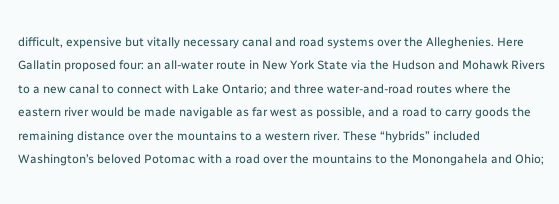difficult, expensive but vitally necessary canal and road systems over the Alleghenies. Here Gallatin proposed four: an all-water route in New York State via the Hudson and Mohawk Rivers to a new canal to connect with Lake Ontario; and three water-and-road routes where the eastern river would be made navigable as far west as possible, and a road to carry goods the remaining distance over the mountains to a western river. These “hybrids” included Washington’s beloved Potomac with a road over the mountains to the Monongahela and Ohio;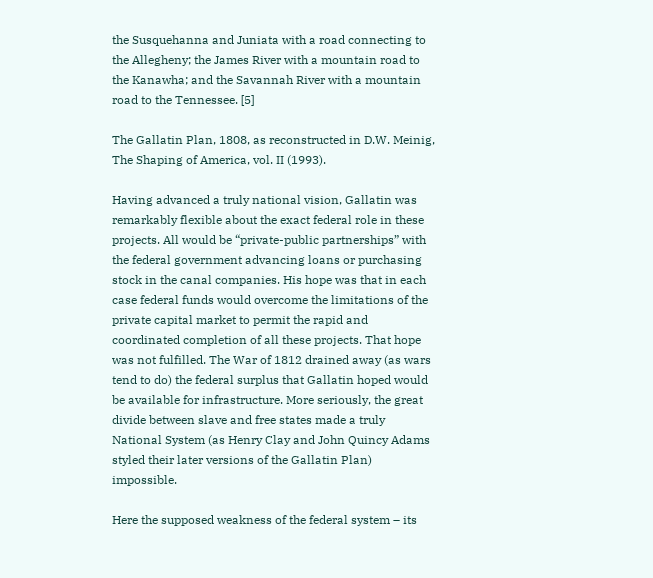the Susquehanna and Juniata with a road connecting to the Allegheny; the James River with a mountain road to the Kanawha; and the Savannah River with a mountain road to the Tennessee. [5]

The Gallatin Plan, 1808, as reconstructed in D.W. Meinig, The Shaping of America, vol. II (1993).

Having advanced a truly national vision, Gallatin was remarkably flexible about the exact federal role in these projects. All would be “private-public partnerships” with the federal government advancing loans or purchasing stock in the canal companies. His hope was that in each case federal funds would overcome the limitations of the private capital market to permit the rapid and coordinated completion of all these projects. That hope was not fulfilled. The War of 1812 drained away (as wars tend to do) the federal surplus that Gallatin hoped would be available for infrastructure. More seriously, the great divide between slave and free states made a truly National System (as Henry Clay and John Quincy Adams styled their later versions of the Gallatin Plan) impossible.

Here the supposed weakness of the federal system – its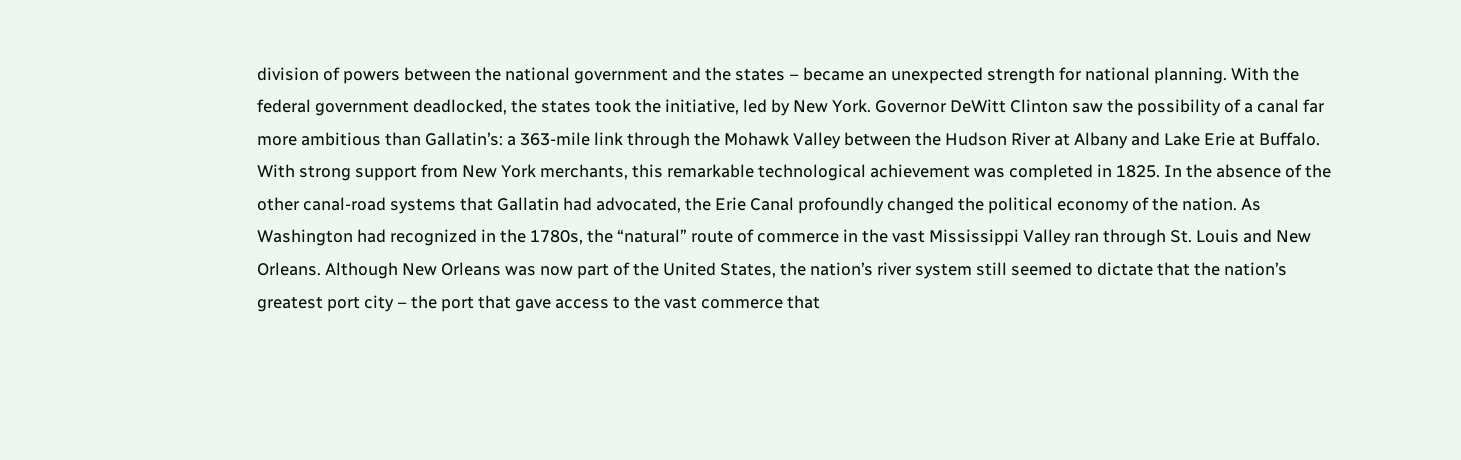division of powers between the national government and the states – became an unexpected strength for national planning. With the federal government deadlocked, the states took the initiative, led by New York. Governor DeWitt Clinton saw the possibility of a canal far more ambitious than Gallatin’s: a 363-mile link through the Mohawk Valley between the Hudson River at Albany and Lake Erie at Buffalo. With strong support from New York merchants, this remarkable technological achievement was completed in 1825. In the absence of the other canal-road systems that Gallatin had advocated, the Erie Canal profoundly changed the political economy of the nation. As Washington had recognized in the 1780s, the “natural” route of commerce in the vast Mississippi Valley ran through St. Louis and New Orleans. Although New Orleans was now part of the United States, the nation’s river system still seemed to dictate that the nation’s greatest port city – the port that gave access to the vast commerce that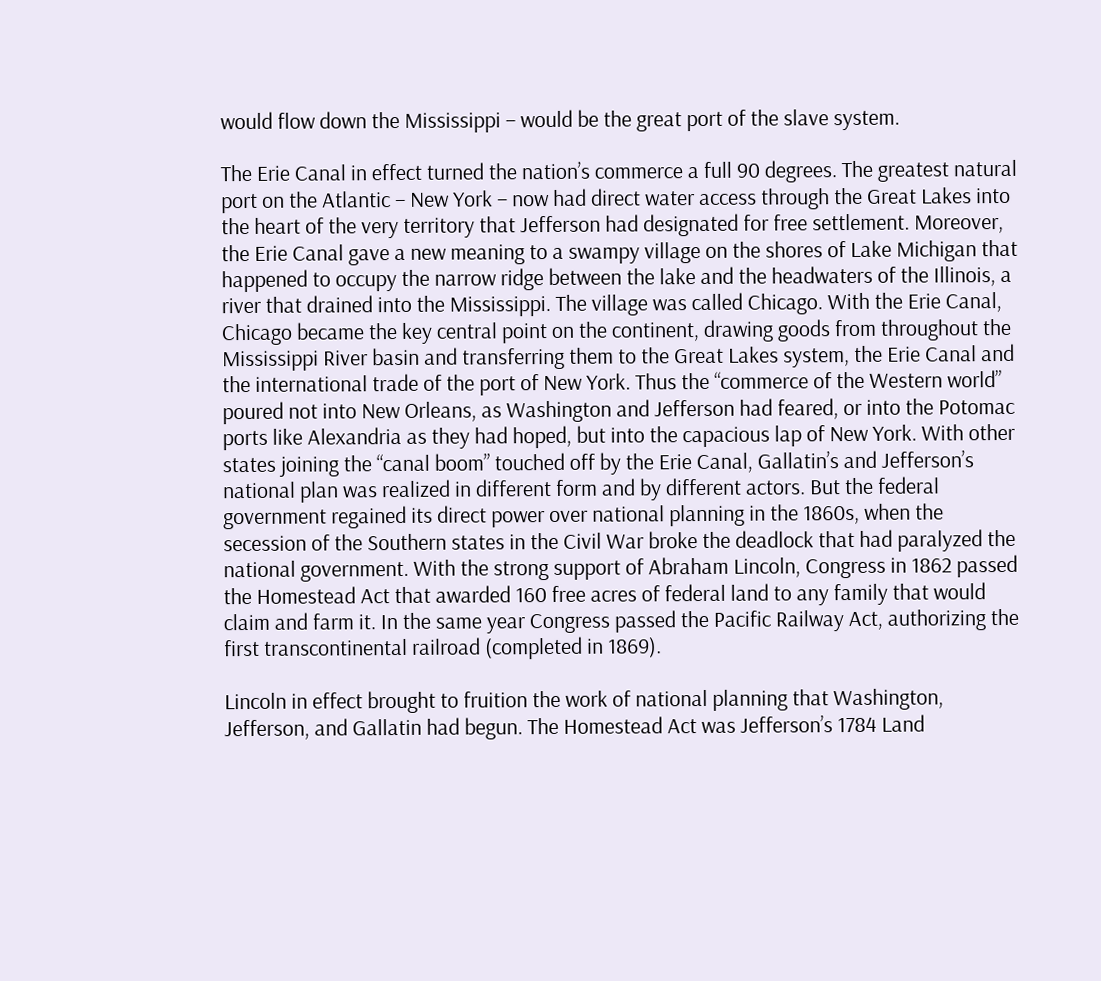would flow down the Mississippi – would be the great port of the slave system.

The Erie Canal in effect turned the nation’s commerce a full 90 degrees. The greatest natural port on the Atlantic – New York – now had direct water access through the Great Lakes into the heart of the very territory that Jefferson had designated for free settlement. Moreover, the Erie Canal gave a new meaning to a swampy village on the shores of Lake Michigan that happened to occupy the narrow ridge between the lake and the headwaters of the Illinois, a river that drained into the Mississippi. The village was called Chicago. With the Erie Canal, Chicago became the key central point on the continent, drawing goods from throughout the Mississippi River basin and transferring them to the Great Lakes system, the Erie Canal and the international trade of the port of New York. Thus the “commerce of the Western world” poured not into New Orleans, as Washington and Jefferson had feared, or into the Potomac ports like Alexandria as they had hoped, but into the capacious lap of New York. With other states joining the “canal boom” touched off by the Erie Canal, Gallatin’s and Jefferson’s national plan was realized in different form and by different actors. But the federal government regained its direct power over national planning in the 1860s, when the secession of the Southern states in the Civil War broke the deadlock that had paralyzed the national government. With the strong support of Abraham Lincoln, Congress in 1862 passed the Homestead Act that awarded 160 free acres of federal land to any family that would claim and farm it. In the same year Congress passed the Pacific Railway Act, authorizing the first transcontinental railroad (completed in 1869).

Lincoln in effect brought to fruition the work of national planning that Washington, Jefferson, and Gallatin had begun. The Homestead Act was Jefferson’s 1784 Land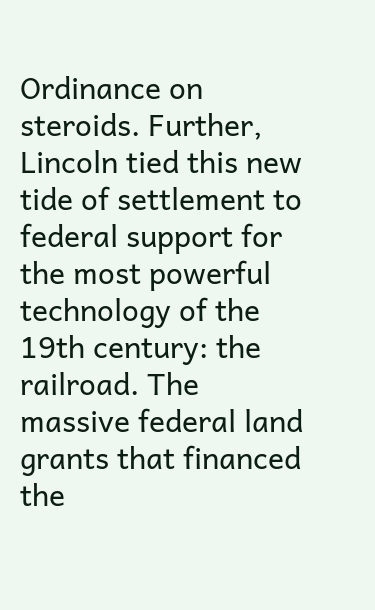Ordinance on steroids. Further, Lincoln tied this new tide of settlement to federal support for the most powerful technology of the 19th century: the railroad. The massive federal land grants that financed the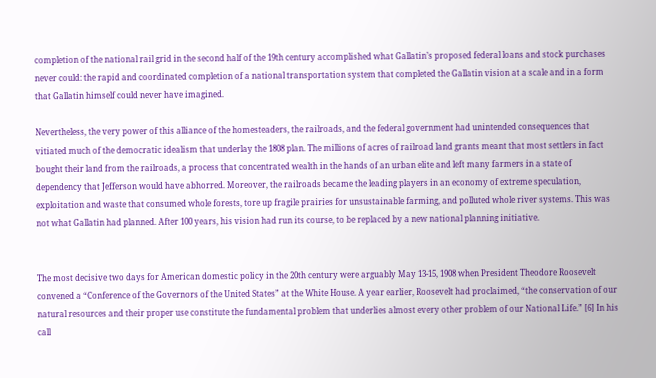completion of the national rail grid in the second half of the 19th century accomplished what Gallatin’s proposed federal loans and stock purchases never could: the rapid and coordinated completion of a national transportation system that completed the Gallatin vision at a scale and in a form that Gallatin himself could never have imagined.

Nevertheless, the very power of this alliance of the homesteaders, the railroads, and the federal government had unintended consequences that vitiated much of the democratic idealism that underlay the 1808 plan. The millions of acres of railroad land grants meant that most settlers in fact bought their land from the railroads, a process that concentrated wealth in the hands of an urban elite and left many farmers in a state of dependency that Jefferson would have abhorred. Moreover, the railroads became the leading players in an economy of extreme speculation, exploitation and waste that consumed whole forests, tore up fragile prairies for unsustainable farming, and polluted whole river systems. This was not what Gallatin had planned. After 100 years, his vision had run its course, to be replaced by a new national planning initiative.


The most decisive two days for American domestic policy in the 20th century were arguably May 13-15, 1908 when President Theodore Roosevelt convened a “Conference of the Governors of the United States” at the White House. A year earlier, Roosevelt had proclaimed, “the conservation of our natural resources and their proper use constitute the fundamental problem that underlies almost every other problem of our National Life.” [6] In his call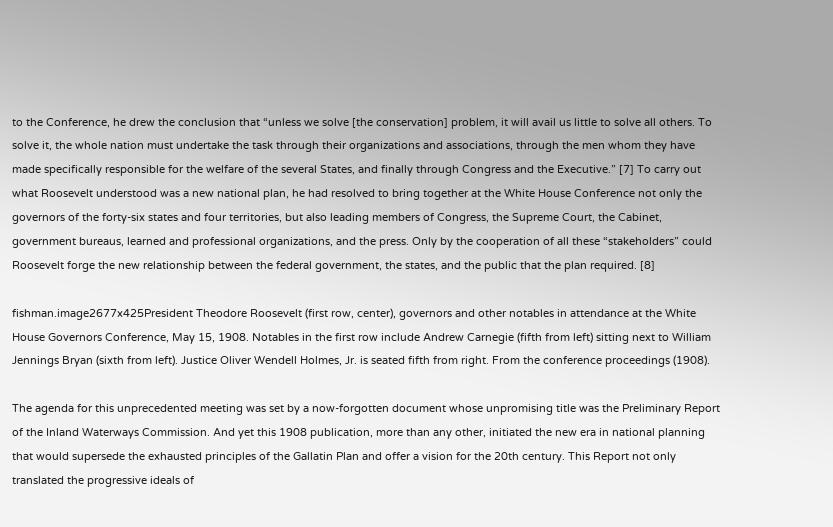to the Conference, he drew the conclusion that “unless we solve [the conservation] problem, it will avail us little to solve all others. To solve it, the whole nation must undertake the task through their organizations and associations, through the men whom they have made specifically responsible for the welfare of the several States, and finally through Congress and the Executive.” [7] To carry out what Roosevelt understood was a new national plan, he had resolved to bring together at the White House Conference not only the governors of the forty-six states and four territories, but also leading members of Congress, the Supreme Court, the Cabinet, government bureaus, learned and professional organizations, and the press. Only by the cooperation of all these “stakeholders” could Roosevelt forge the new relationship between the federal government, the states, and the public that the plan required. [8]

fishman.image2677x425President Theodore Roosevelt (first row, center), governors and other notables in attendance at the White House Governors Conference, May 15, 1908. Notables in the first row include Andrew Carnegie (fifth from left) sitting next to William Jennings Bryan (sixth from left). Justice Oliver Wendell Holmes, Jr. is seated fifth from right. From the conference proceedings (1908).

The agenda for this unprecedented meeting was set by a now-forgotten document whose unpromising title was the Preliminary Report of the Inland Waterways Commission. And yet this 1908 publication, more than any other, initiated the new era in national planning that would supersede the exhausted principles of the Gallatin Plan and offer a vision for the 20th century. This Report not only translated the progressive ideals of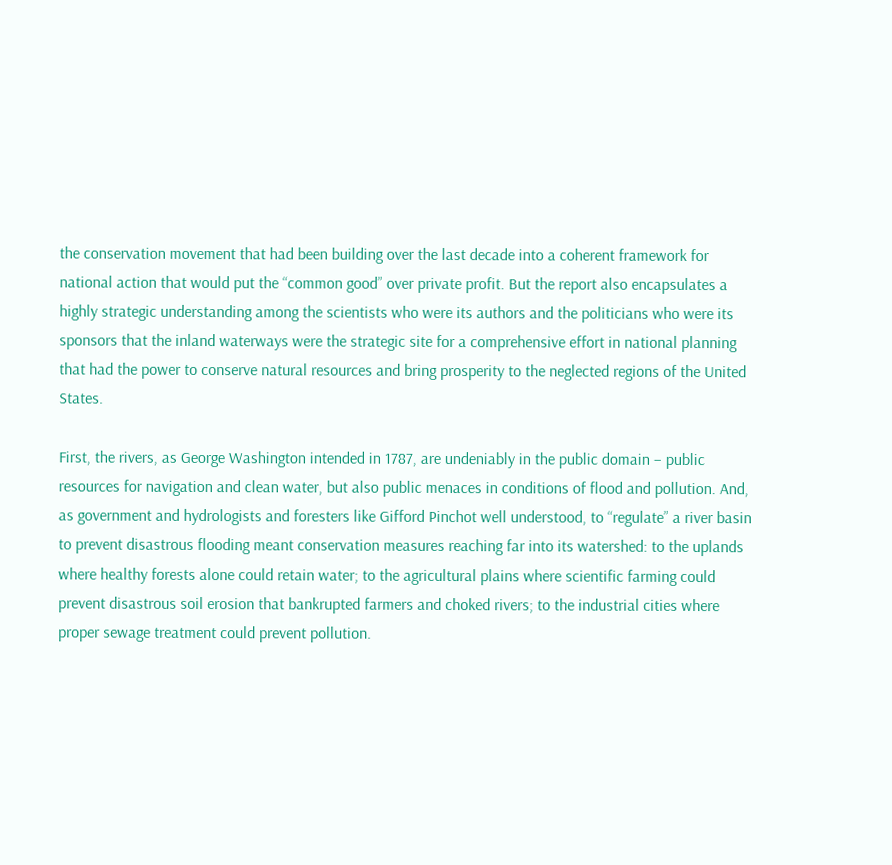the conservation movement that had been building over the last decade into a coherent framework for national action that would put the “common good” over private profit. But the report also encapsulates a highly strategic understanding among the scientists who were its authors and the politicians who were its sponsors that the inland waterways were the strategic site for a comprehensive effort in national planning that had the power to conserve natural resources and bring prosperity to the neglected regions of the United States.

First, the rivers, as George Washington intended in 1787, are undeniably in the public domain – public resources for navigation and clean water, but also public menaces in conditions of flood and pollution. And, as government and hydrologists and foresters like Gifford Pinchot well understood, to “regulate” a river basin to prevent disastrous flooding meant conservation measures reaching far into its watershed: to the uplands where healthy forests alone could retain water; to the agricultural plains where scientific farming could prevent disastrous soil erosion that bankrupted farmers and choked rivers; to the industrial cities where proper sewage treatment could prevent pollution.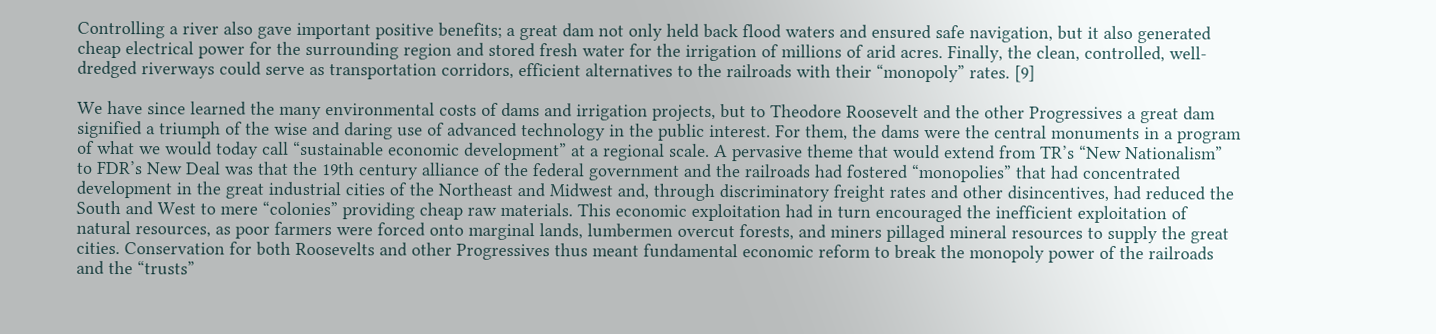Controlling a river also gave important positive benefits; a great dam not only held back flood waters and ensured safe navigation, but it also generated cheap electrical power for the surrounding region and stored fresh water for the irrigation of millions of arid acres. Finally, the clean, controlled, well-dredged riverways could serve as transportation corridors, efficient alternatives to the railroads with their “monopoly” rates. [9]

We have since learned the many environmental costs of dams and irrigation projects, but to Theodore Roosevelt and the other Progressives a great dam signified a triumph of the wise and daring use of advanced technology in the public interest. For them, the dams were the central monuments in a program of what we would today call “sustainable economic development” at a regional scale. A pervasive theme that would extend from TR’s “New Nationalism” to FDR’s New Deal was that the 19th century alliance of the federal government and the railroads had fostered “monopolies” that had concentrated development in the great industrial cities of the Northeast and Midwest and, through discriminatory freight rates and other disincentives, had reduced the South and West to mere “colonies” providing cheap raw materials. This economic exploitation had in turn encouraged the inefficient exploitation of natural resources, as poor farmers were forced onto marginal lands, lumbermen overcut forests, and miners pillaged mineral resources to supply the great cities. Conservation for both Roosevelts and other Progressives thus meant fundamental economic reform to break the monopoly power of the railroads and the “trusts”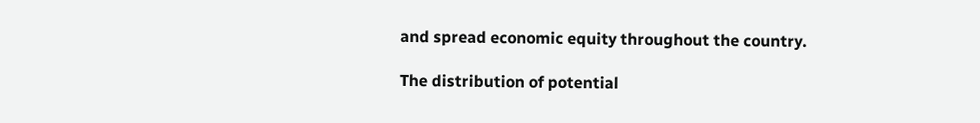and spread economic equity throughout the country.

The distribution of potential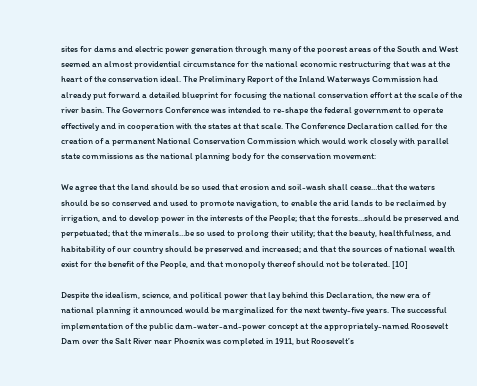sites for dams and electric power generation through many of the poorest areas of the South and West seemed an almost providential circumstance for the national economic restructuring that was at the heart of the conservation ideal. The Preliminary Report of the Inland Waterways Commission had already put forward a detailed blueprint for focusing the national conservation effort at the scale of the river basin. The Governors Conference was intended to re-shape the federal government to operate effectively and in cooperation with the states at that scale. The Conference Declaration called for the creation of a permanent National Conservation Commission which would work closely with parallel state commissions as the national planning body for the conservation movement:

We agree that the land should be so used that erosion and soil-wash shall cease…that the waters should be so conserved and used to promote navigation, to enable the arid lands to be reclaimed by irrigation, and to develop power in the interests of the People; that the forests…should be preserved and perpetuated; that the minerals…be so used to prolong their utility; that the beauty, healthfulness, and habitability of our country should be preserved and increased; and that the sources of national wealth exist for the benefit of the People, and that monopoly thereof should not be tolerated. [10]

Despite the idealism, science, and political power that lay behind this Declaration, the new era of national planning it announced would be marginalized for the next twenty-five years. The successful implementation of the public dam-water-and-power concept at the appropriately-named Roosevelt Dam over the Salt River near Phoenix was completed in 1911, but Roosevelt’s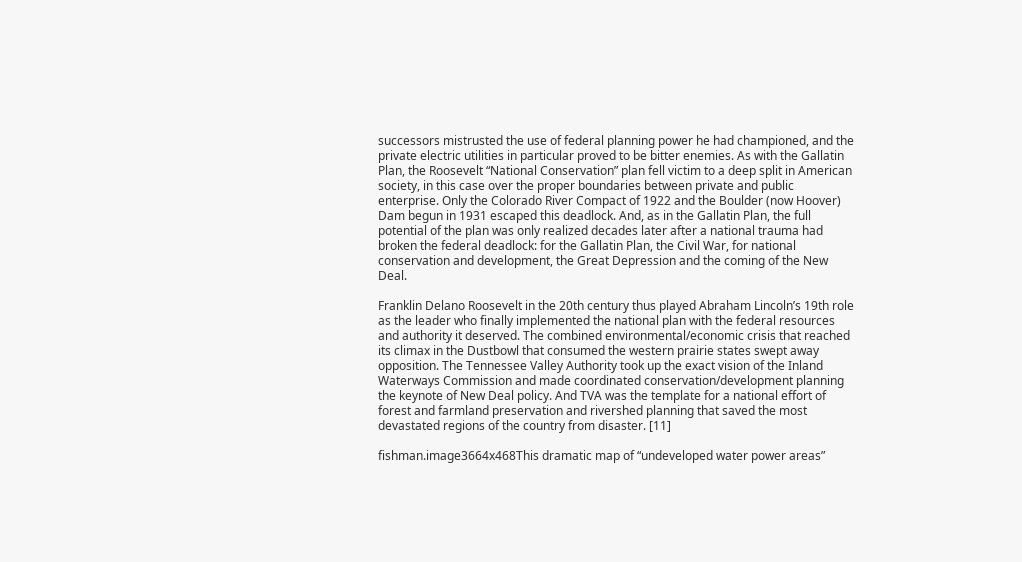successors mistrusted the use of federal planning power he had championed, and the private electric utilities in particular proved to be bitter enemies. As with the Gallatin Plan, the Roosevelt “National Conservation” plan fell victim to a deep split in American society, in this case over the proper boundaries between private and public enterprise. Only the Colorado River Compact of 1922 and the Boulder (now Hoover) Dam begun in 1931 escaped this deadlock. And, as in the Gallatin Plan, the full potential of the plan was only realized decades later after a national trauma had broken the federal deadlock: for the Gallatin Plan, the Civil War, for national conservation and development, the Great Depression and the coming of the New Deal.

Franklin Delano Roosevelt in the 20th century thus played Abraham Lincoln’s 19th role as the leader who finally implemented the national plan with the federal resources and authority it deserved. The combined environmental/economic crisis that reached its climax in the Dustbowl that consumed the western prairie states swept away opposition. The Tennessee Valley Authority took up the exact vision of the Inland Waterways Commission and made coordinated conservation/development planning the keynote of New Deal policy. And TVA was the template for a national effort of forest and farmland preservation and rivershed planning that saved the most devastated regions of the country from disaster. [11]

fishman.image3664x468This dramatic map of “undeveloped water power areas”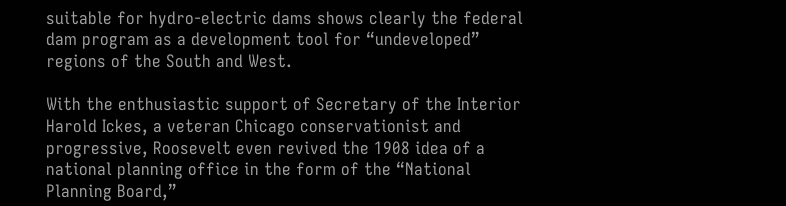suitable for hydro-electric dams shows clearly the federal dam program as a development tool for “undeveloped” regions of the South and West.

With the enthusiastic support of Secretary of the Interior Harold Ickes, a veteran Chicago conservationist and progressive, Roosevelt even revived the 1908 idea of a national planning office in the form of the “National Planning Board,”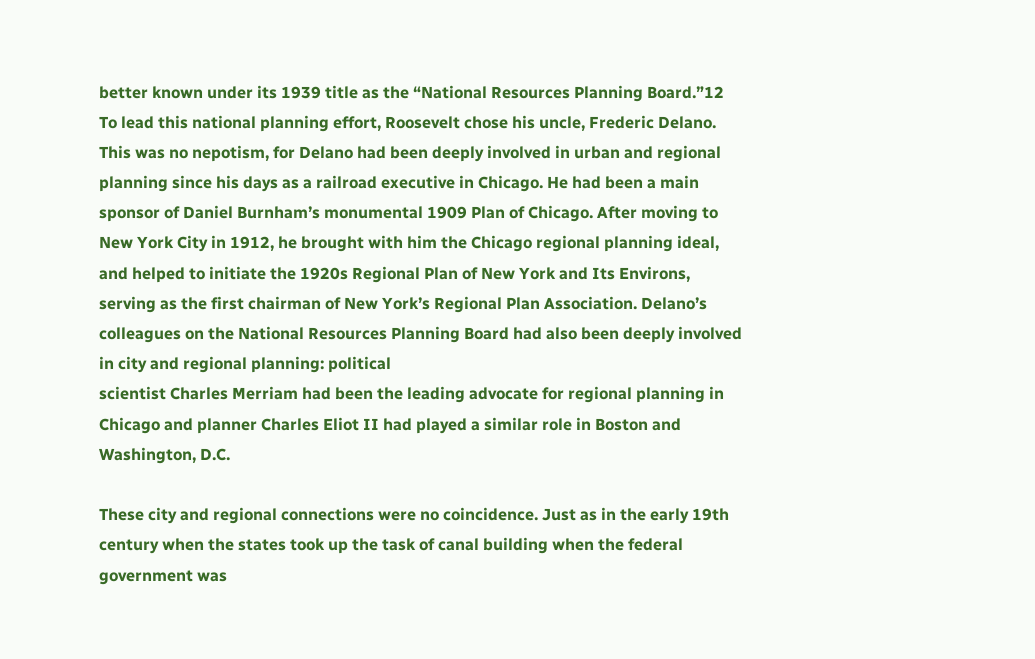better known under its 1939 title as the “National Resources Planning Board.”12 To lead this national planning effort, Roosevelt chose his uncle, Frederic Delano. This was no nepotism, for Delano had been deeply involved in urban and regional planning since his days as a railroad executive in Chicago. He had been a main sponsor of Daniel Burnham’s monumental 1909 Plan of Chicago. After moving to New York City in 1912, he brought with him the Chicago regional planning ideal, and helped to initiate the 1920s Regional Plan of New York and Its Environs, serving as the first chairman of New York’s Regional Plan Association. Delano’s colleagues on the National Resources Planning Board had also been deeply involved in city and regional planning: political
scientist Charles Merriam had been the leading advocate for regional planning in Chicago and planner Charles Eliot II had played a similar role in Boston and Washington, D.C.

These city and regional connections were no coincidence. Just as in the early 19th century when the states took up the task of canal building when the federal government was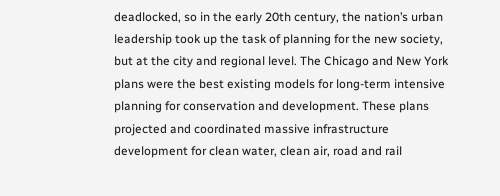deadlocked, so in the early 20th century, the nation’s urban leadership took up the task of planning for the new society, but at the city and regional level. The Chicago and New York plans were the best existing models for long-term intensive planning for conservation and development. These plans projected and coordinated massive infrastructure development for clean water, clean air, road and rail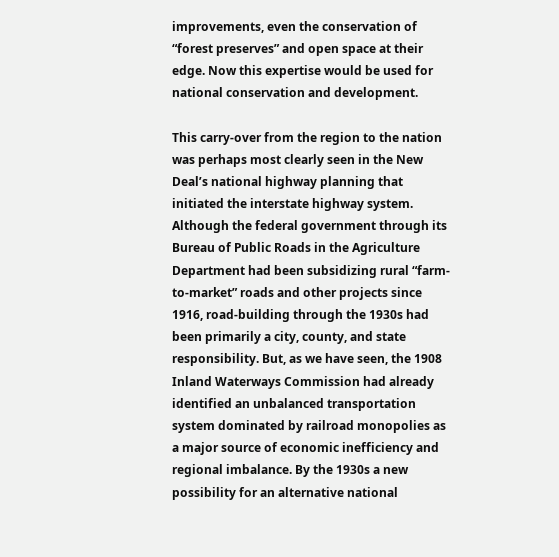improvements, even the conservation of “forest preserves” and open space at their edge. Now this expertise would be used for national conservation and development.

This carry-over from the region to the nation was perhaps most clearly seen in the New Deal’s national highway planning that initiated the interstate highway system. Although the federal government through its Bureau of Public Roads in the Agriculture Department had been subsidizing rural “farm-to-market” roads and other projects since 1916, road-building through the 1930s had been primarily a city, county, and state responsibility. But, as we have seen, the 1908 Inland Waterways Commission had already identified an unbalanced transportation system dominated by railroad monopolies as a major source of economic inefficiency and regional imbalance. By the 1930s a new possibility for an alternative national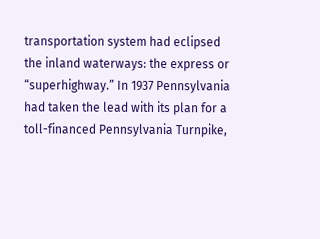transportation system had eclipsed the inland waterways: the express or “superhighway.” In 1937 Pennsylvania had taken the lead with its plan for a toll-financed Pennsylvania Turnpike,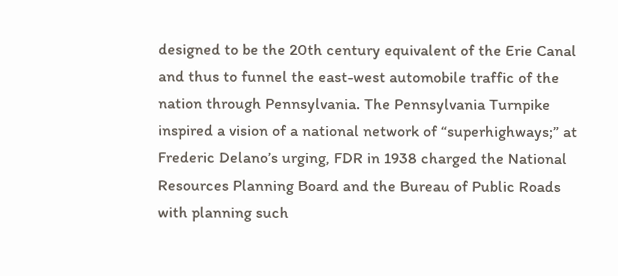designed to be the 20th century equivalent of the Erie Canal and thus to funnel the east-west automobile traffic of the nation through Pennsylvania. The Pennsylvania Turnpike inspired a vision of a national network of “superhighways;” at Frederic Delano’s urging, FDR in 1938 charged the National Resources Planning Board and the Bureau of Public Roads with planning such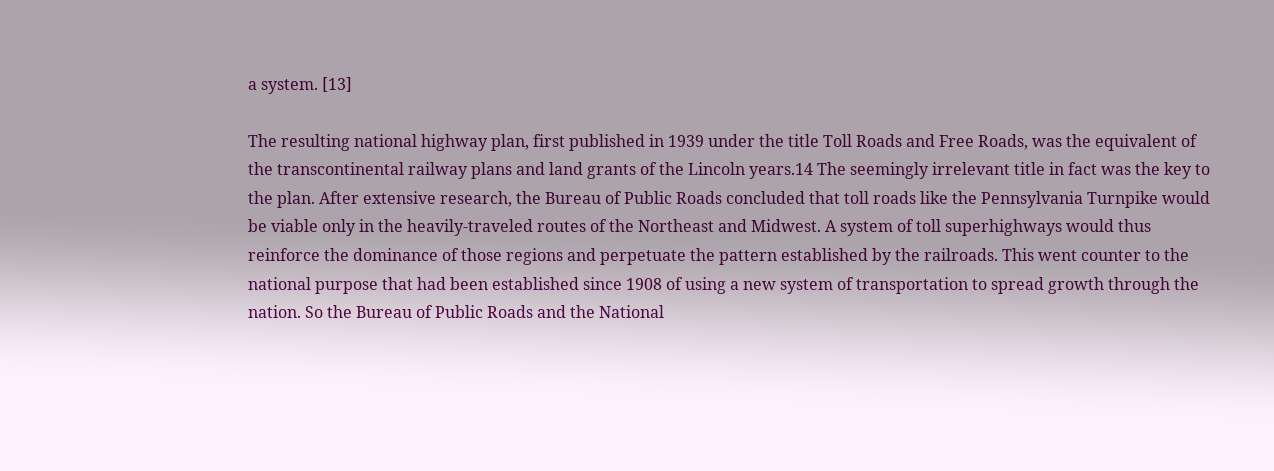a system. [13]

The resulting national highway plan, first published in 1939 under the title Toll Roads and Free Roads, was the equivalent of the transcontinental railway plans and land grants of the Lincoln years.14 The seemingly irrelevant title in fact was the key to the plan. After extensive research, the Bureau of Public Roads concluded that toll roads like the Pennsylvania Turnpike would be viable only in the heavily-traveled routes of the Northeast and Midwest. A system of toll superhighways would thus reinforce the dominance of those regions and perpetuate the pattern established by the railroads. This went counter to the national purpose that had been established since 1908 of using a new system of transportation to spread growth through the nation. So the Bureau of Public Roads and the National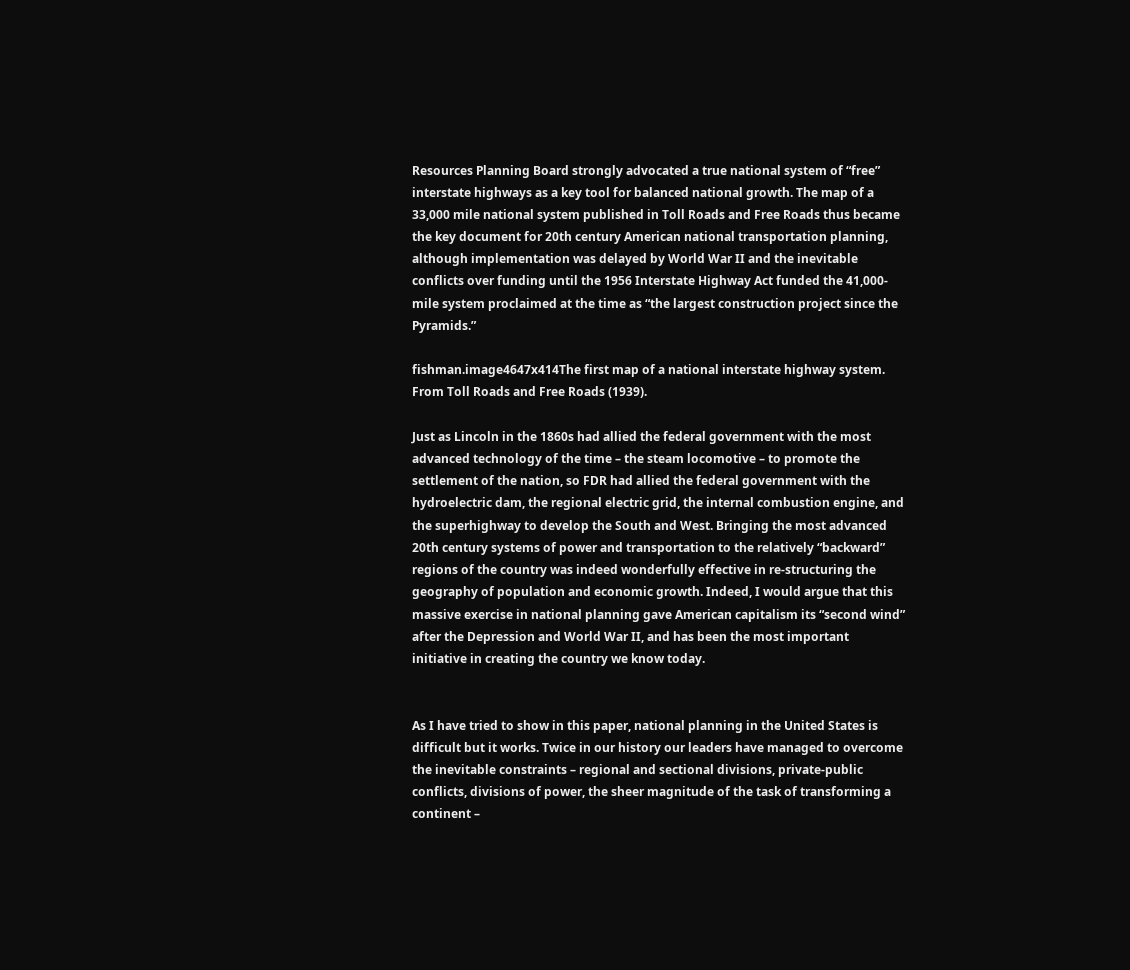Resources Planning Board strongly advocated a true national system of “free” interstate highways as a key tool for balanced national growth. The map of a 33,000 mile national system published in Toll Roads and Free Roads thus became the key document for 20th century American national transportation planning, although implementation was delayed by World War II and the inevitable conflicts over funding until the 1956 Interstate Highway Act funded the 41,000-mile system proclaimed at the time as “the largest construction project since the Pyramids.”

fishman.image4647x414The first map of a national interstate highway system. From Toll Roads and Free Roads (1939).

Just as Lincoln in the 1860s had allied the federal government with the most advanced technology of the time – the steam locomotive – to promote the settlement of the nation, so FDR had allied the federal government with the hydroelectric dam, the regional electric grid, the internal combustion engine, and the superhighway to develop the South and West. Bringing the most advanced 20th century systems of power and transportation to the relatively “backward” regions of the country was indeed wonderfully effective in re-structuring the geography of population and economic growth. Indeed, I would argue that this massive exercise in national planning gave American capitalism its “second wind” after the Depression and World War II, and has been the most important initiative in creating the country we know today.


As I have tried to show in this paper, national planning in the United States is difficult but it works. Twice in our history our leaders have managed to overcome the inevitable constraints – regional and sectional divisions, private-public conflicts, divisions of power, the sheer magnitude of the task of transforming a continent –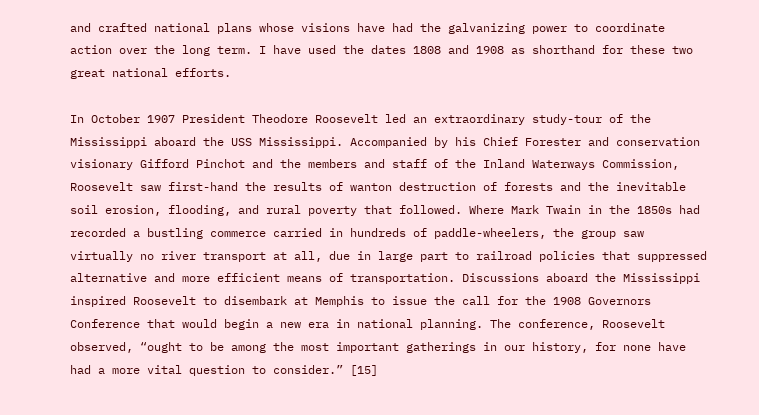and crafted national plans whose visions have had the galvanizing power to coordinate action over the long term. I have used the dates 1808 and 1908 as shorthand for these two great national efforts.

In October 1907 President Theodore Roosevelt led an extraordinary study-tour of the Mississippi aboard the USS Mississippi. Accompanied by his Chief Forester and conservation visionary Gifford Pinchot and the members and staff of the Inland Waterways Commission, Roosevelt saw first-hand the results of wanton destruction of forests and the inevitable soil erosion, flooding, and rural poverty that followed. Where Mark Twain in the 1850s had recorded a bustling commerce carried in hundreds of paddle-wheelers, the group saw virtually no river transport at all, due in large part to railroad policies that suppressed alternative and more efficient means of transportation. Discussions aboard the Mississippi inspired Roosevelt to disembark at Memphis to issue the call for the 1908 Governors Conference that would begin a new era in national planning. The conference, Roosevelt observed, “ought to be among the most important gatherings in our history, for none have had a more vital question to consider.” [15]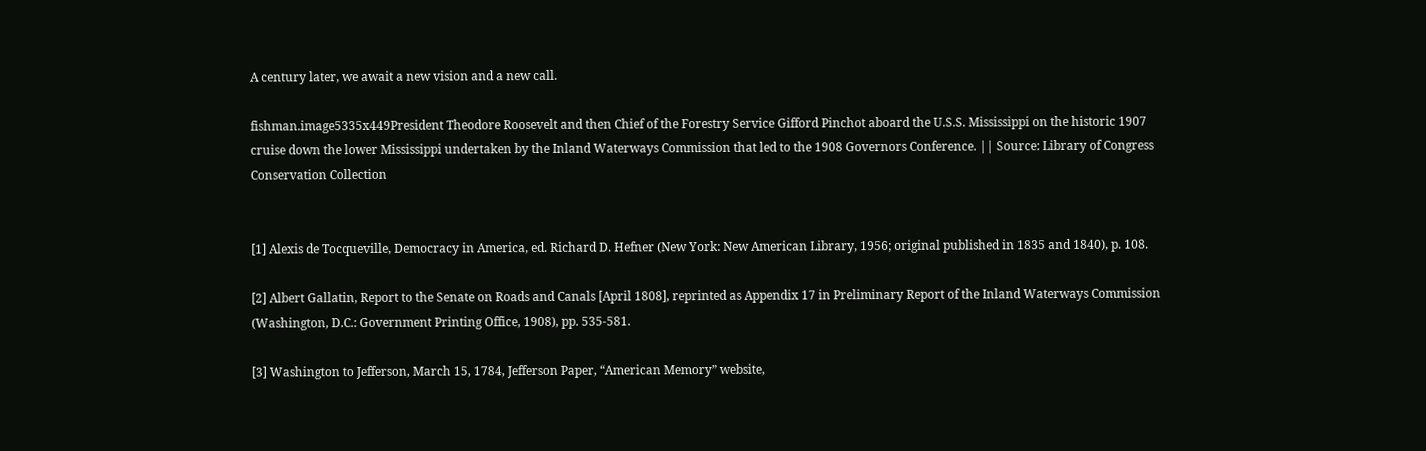A century later, we await a new vision and a new call.

fishman.image5335x449President Theodore Roosevelt and then Chief of the Forestry Service Gifford Pinchot aboard the U.S.S. Mississippi on the historic 1907 cruise down the lower Mississippi undertaken by the Inland Waterways Commission that led to the 1908 Governors Conference. || Source: Library of Congress Conservation Collection


[1] Alexis de Tocqueville, Democracy in America, ed. Richard D. Hefner (New York: New American Library, 1956; original published in 1835 and 1840), p. 108.

[2] Albert Gallatin, Report to the Senate on Roads and Canals [April 1808], reprinted as Appendix 17 in Preliminary Report of the Inland Waterways Commission (Washington, D.C.: Government Printing Office, 1908), pp. 535-581.

[3] Washington to Jefferson, March 15, 1784, Jefferson Paper, “American Memory” website,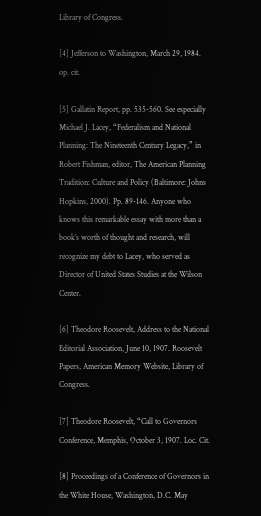Library of Congress.

[4] Jefferson to Washington, March 29, 1984. op. cit.

[5] Gallatin Report, pp. 535-560. See especially Michael J. Lacey, “Federalism and National Planning: The Nineteenth Century Legacy,” in Robert Fishman, editor, The American Planning Tradition: Culture and Policy (Baltimore: Johns Hopkins, 2000). Pp. 89-146. Anyone who knows this remarkable essay with more than a book’s worth of thought and research, will recognize my debt to Lacey, who served as Director of United States Studies at the Wilson Center.

[6] Theodore Roosevelt, Address to the National Editorial Association, June 10, 1907. Roosevelt Papers, American Memory Website, Library of Congress.

[7] Theodore Roosevelt, “Call to Governors Conference, Memphis, October 3, 1907. Loc. Cit.

[8] Proceedings of a Conference of Governors in the White House, Washington, D.C. May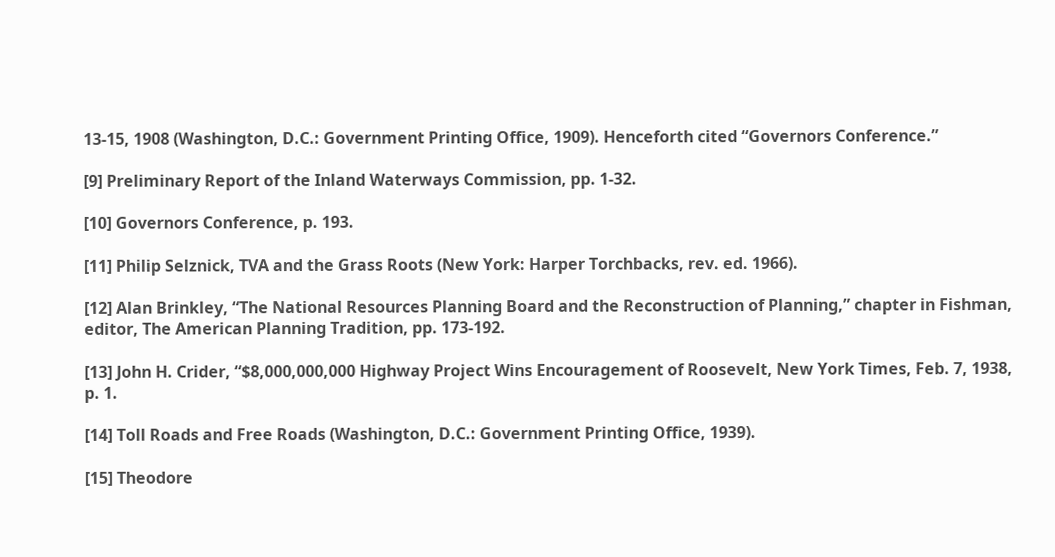13-15, 1908 (Washington, D.C.: Government Printing Office, 1909). Henceforth cited “Governors Conference.”

[9] Preliminary Report of the Inland Waterways Commission, pp. 1-32.

[10] Governors Conference, p. 193.

[11] Philip Selznick, TVA and the Grass Roots (New York: Harper Torchbacks, rev. ed. 1966).

[12] Alan Brinkley, “The National Resources Planning Board and the Reconstruction of Planning,” chapter in Fishman, editor, The American Planning Tradition, pp. 173-192.

[13] John H. Crider, “$8,000,000,000 Highway Project Wins Encouragement of Roosevelt, New York Times, Feb. 7, 1938, p. 1.

[14] Toll Roads and Free Roads (Washington, D.C.: Government Printing Office, 1939).

[15] Theodore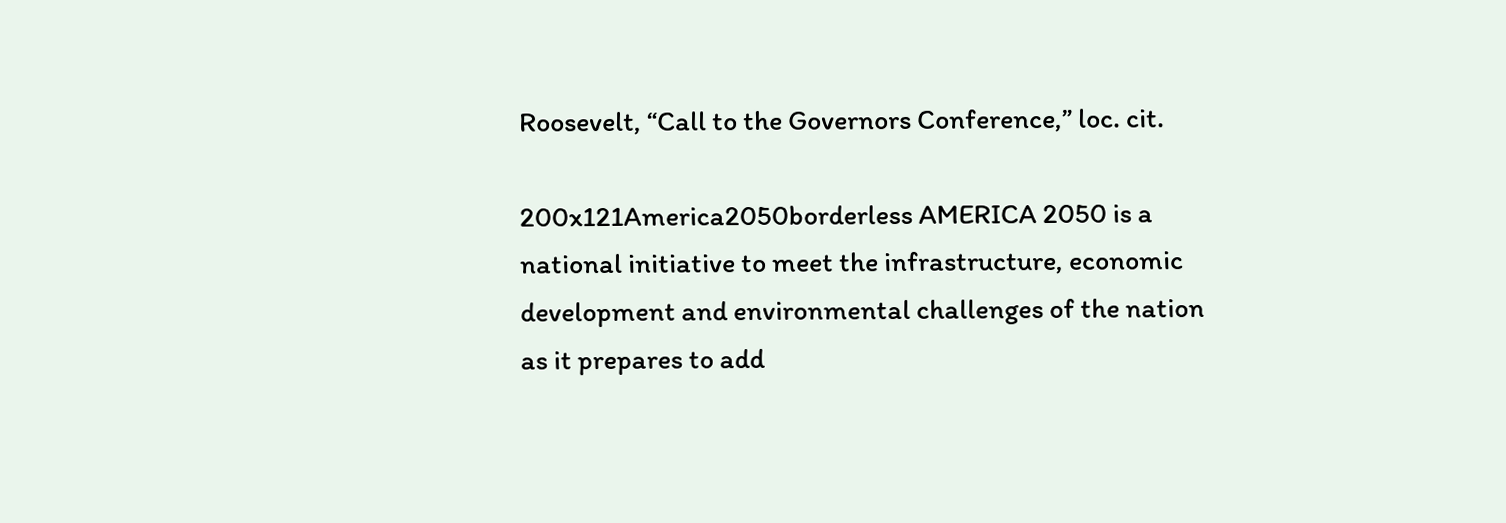Roosevelt, “Call to the Governors Conference,” loc. cit.

200x121America2050borderless AMERICA 2050 is a national initiative to meet the infrastructure, economic development and environmental challenges of the nation as it prepares to add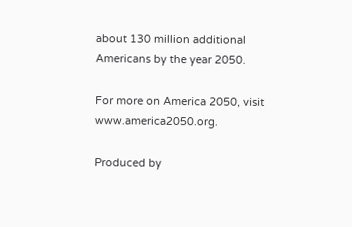about 130 million additional Americans by the year 2050.

For more on America 2050, visit www.america2050.org.

Produced by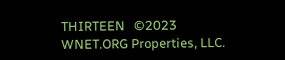THIRTEEN   ©2023 WNET.ORG Properties, LLC.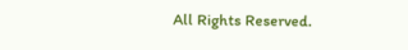All Rights Reserved.